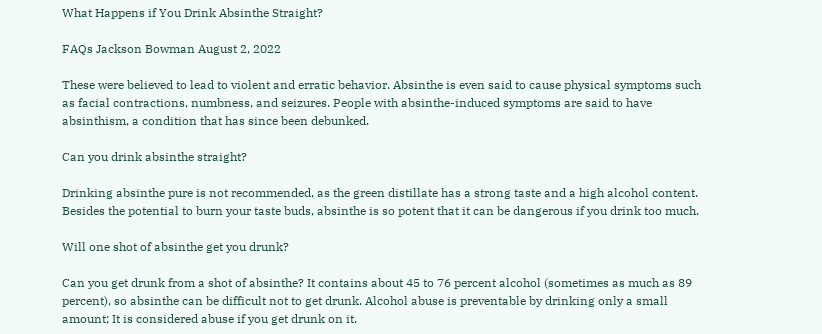What Happens if You Drink Absinthe Straight?

FAQs Jackson Bowman August 2, 2022

These were believed to lead to violent and erratic behavior. Absinthe is even said to cause physical symptoms such as facial contractions, numbness, and seizures. People with absinthe-induced symptoms are said to have absinthism, a condition that has since been debunked.

Can you drink absinthe straight?

Drinking absinthe pure is not recommended, as the green distillate has a strong taste and a high alcohol content. Besides the potential to burn your taste buds, absinthe is so potent that it can be dangerous if you drink too much.

Will one shot of absinthe get you drunk?

Can you get drunk from a shot of absinthe? It contains about 45 to 76 percent alcohol (sometimes as much as 89 percent), so absinthe can be difficult not to get drunk. Alcohol abuse is preventable by drinking only a small amount; It is considered abuse if you get drunk on it.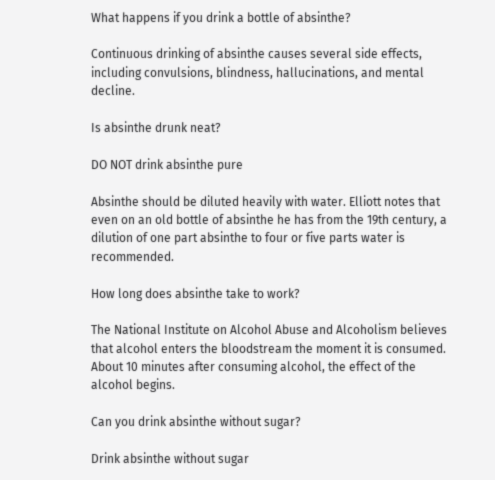What happens if you drink a bottle of absinthe?

Continuous drinking of absinthe causes several side effects, including convulsions, blindness, hallucinations, and mental decline.

Is absinthe drunk neat?

DO NOT drink absinthe pure

Absinthe should be diluted heavily with water. Elliott notes that even on an old bottle of absinthe he has from the 19th century, a dilution of one part absinthe to four or five parts water is recommended.

How long does absinthe take to work?

The National Institute on Alcohol Abuse and Alcoholism believes that alcohol enters the bloodstream the moment it is consumed. About 10 minutes after consuming alcohol, the effect of the alcohol begins.

Can you drink absinthe without sugar?

Drink absinthe without sugar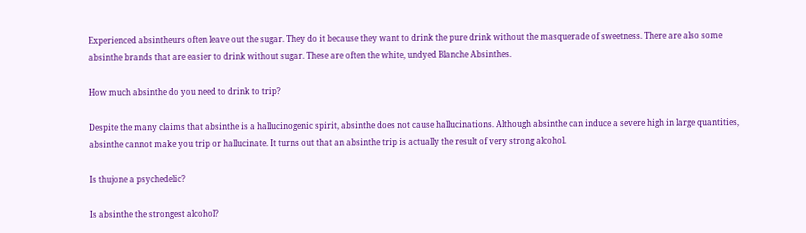Experienced absintheurs often leave out the sugar. They do it because they want to drink the pure drink without the masquerade of sweetness. There are also some absinthe brands that are easier to drink without sugar. These are often the white, undyed Blanche Absinthes.

How much absinthe do you need to drink to trip?

Despite the many claims that absinthe is a hallucinogenic spirit, absinthe does not cause hallucinations. Although absinthe can induce a severe high in large quantities, absinthe cannot make you trip or hallucinate. It turns out that an absinthe trip is actually the result of very strong alcohol.

Is thujone a psychedelic?

Is absinthe the strongest alcohol?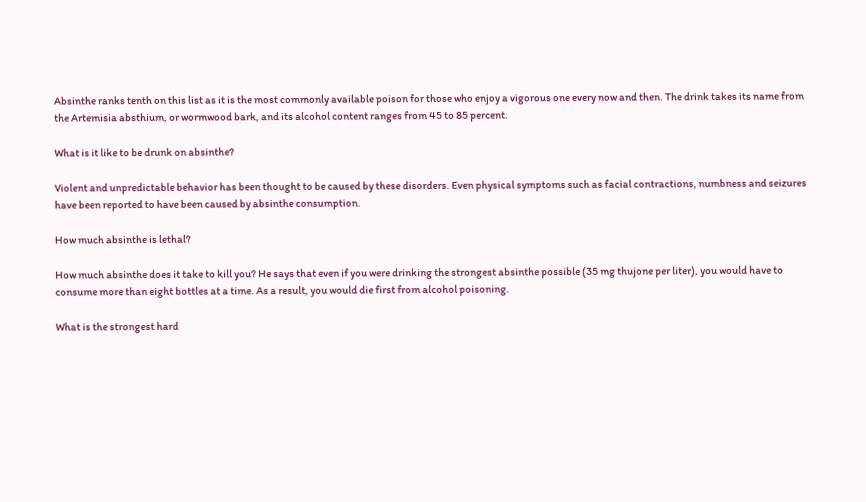Absinthe ranks tenth on this list as it is the most commonly available poison for those who enjoy a vigorous one every now and then. The drink takes its name from the Artemisia absthium, or wormwood bark, and its alcohol content ranges from 45 to 85 percent.

What is it like to be drunk on absinthe?

Violent and unpredictable behavior has been thought to be caused by these disorders. Even physical symptoms such as facial contractions, numbness and seizures have been reported to have been caused by absinthe consumption.

How much absinthe is lethal?

How much absinthe does it take to kill you? He says that even if you were drinking the strongest absinthe possible (35 mg thujone per liter), you would have to consume more than eight bottles at a time. As a result, you would die first from alcohol poisoning.

What is the strongest hard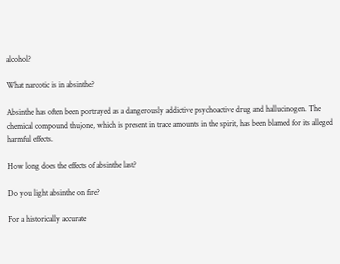alcohol?

What narcotic is in absinthe?

Absinthe has often been portrayed as a dangerously addictive psychoactive drug and hallucinogen. The chemical compound thujone, which is present in trace amounts in the spirit, has been blamed for its alleged harmful effects.

How long does the effects of absinthe last?

Do you light absinthe on fire?

For a historically accurate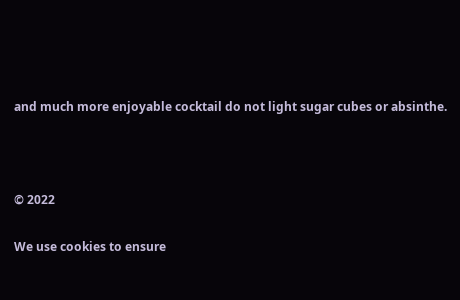and much more enjoyable cocktail do not light sugar cubes or absinthe.



© 2022

We use cookies to ensure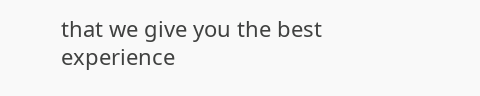that we give you the best experience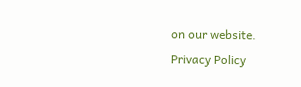on our website.
Privacy Policy